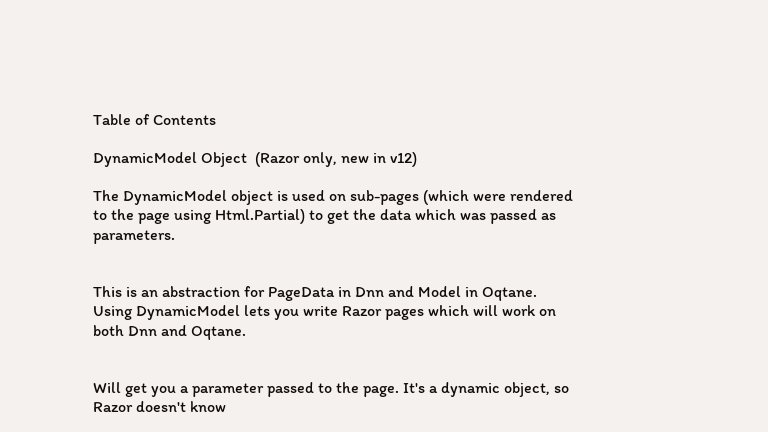Table of Contents

DynamicModel Object  (Razor only, new in v12)

The DynamicModel object is used on sub-pages (which were rendered to the page using Html.Partial) to get the data which was passed as parameters.


This is an abstraction for PageData in Dnn and Model in Oqtane. Using DynamicModel lets you write Razor pages which will work on both Dnn and Oqtane.


Will get you a parameter passed to the page. It's a dynamic object, so Razor doesn't know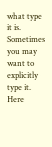what type it is. Sometimes you may want to explicitly type it. Here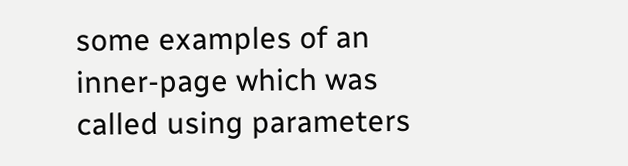some examples of an inner-page which was called using parameters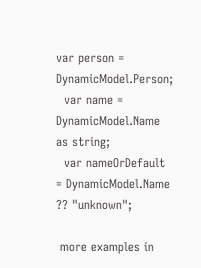var person = DynamicModel.Person;
  var name = DynamicModel.Name as string;
  var nameOrDefault = DynamicModel.Name ?? "unknown";

 more examples in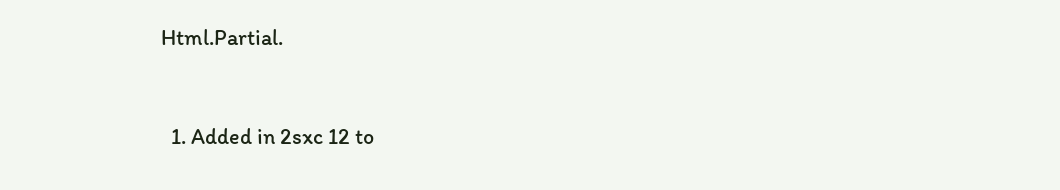Html.Partial.


  1. Added in 2sxc 12 to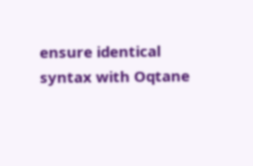ensure identical syntax with Oqtane